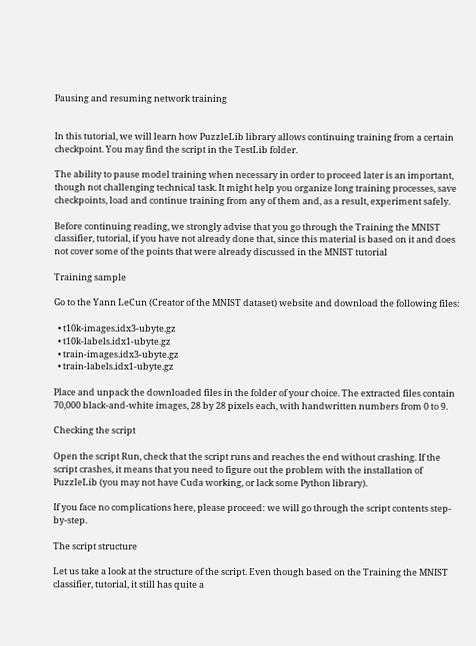Pausing and resuming network training


In this tutorial, we will learn how PuzzleLib library allows continuing training from a certain checkpoint. You may find the script in the TestLib folder.

The ability to pause model training when necessary in order to proceed later is an important, though not challenging technical task. It might help you organize long training processes, save checkpoints, load and continue training from any of them and, as a result, experiment safely.

Before continuing reading, we strongly advise that you go through the Training the MNIST classifier, tutorial, if you have not already done that, since this material is based on it and does not cover some of the points that were already discussed in the MNIST tutorial

Training sample

Go to the Yann LeCun (Creator of the MNIST dataset) website and download the following files:

  • t10k-images.idx3-ubyte.gz
  • t10k-labels.idx1-ubyte.gz
  • train-images.idx3-ubyte.gz
  • train-labels.idx1-ubyte.gz

Place and unpack the downloaded files in the folder of your choice. The extracted files contain 70,000 black-and-white images, 28 by 28 pixels each, with handwritten numbers from 0 to 9.

Checking the script

Open the script Run, check that the script runs and reaches the end without crashing. If the script crashes, it means that you need to figure out the problem with the installation of PuzzleLib (you may not have Cuda working, or lack some Python library).

If you face no complications here, please proceed: we will go through the script contents step-by-step.

The script structure

Let us take a look at the structure of the script. Even though based on the Training the MNIST classifier, tutorial, it still has quite a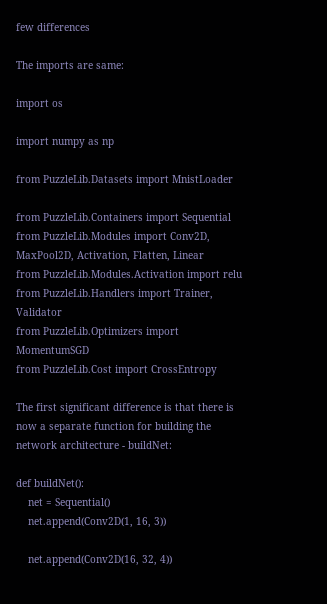few differences

The imports are same:

import os

import numpy as np

from PuzzleLib.Datasets import MnistLoader

from PuzzleLib.Containers import Sequential
from PuzzleLib.Modules import Conv2D, MaxPool2D, Activation, Flatten, Linear
from PuzzleLib.Modules.Activation import relu
from PuzzleLib.Handlers import Trainer, Validator
from PuzzleLib.Optimizers import MomentumSGD
from PuzzleLib.Cost import CrossEntropy

The first significant difference is that there is now a separate function for building the network architecture - buildNet:

def buildNet():
    net = Sequential()
    net.append(Conv2D(1, 16, 3))

    net.append(Conv2D(16, 32, 4))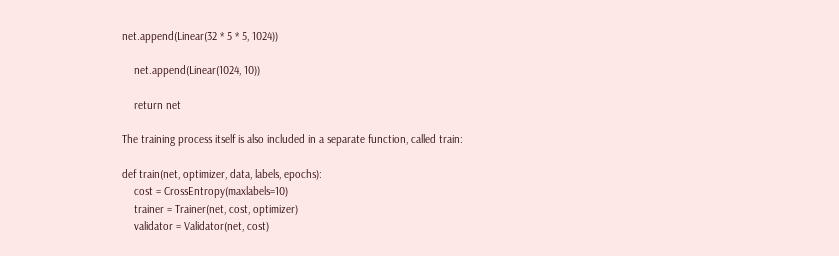net.append(Linear(32 * 5 * 5, 1024))

    net.append(Linear(1024, 10))

    return net

The training process itself is also included in a separate function, called train:

def train(net, optimizer, data, labels, epochs):
    cost = CrossEntropy(maxlabels=10)
    trainer = Trainer(net, cost, optimizer)
    validator = Validator(net, cost)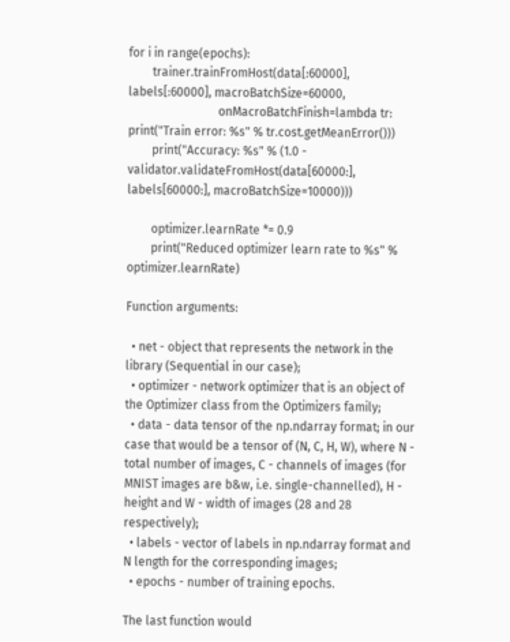for i in range(epochs):
        trainer.trainFromHost(data[:60000], labels[:60000], macroBatchSize=60000,
                              onMacroBatchFinish=lambda tr: print("Train error: %s" % tr.cost.getMeanError()))
        print("Accuracy: %s" % (1.0 - validator.validateFromHost(data[60000:], labels[60000:], macroBatchSize=10000)))

        optimizer.learnRate *= 0.9
        print("Reduced optimizer learn rate to %s" % optimizer.learnRate)

Function arguments:

  • net - object that represents the network in the library (Sequential in our case);
  • optimizer - network optimizer that is an object of the Optimizer class from the Optimizers family;
  • data - data tensor of the np.ndarray format; in our case that would be a tensor of (N, C, H, W), where N - total number of images, C - channels of images (for MNIST images are b&w, i.e. single-channelled), H - height and W - width of images (28 and 28 respectively);
  • labels - vector of labels in np.ndarray format and N length for the corresponding images;
  • epochs - number of training epochs.

The last function would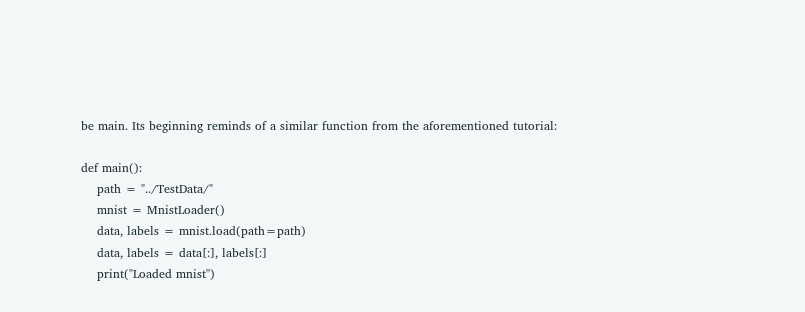be main. Its beginning reminds of a similar function from the aforementioned tutorial:

def main():
    path = "../TestData/"
    mnist = MnistLoader()
    data, labels = mnist.load(path=path)
    data, labels = data[:], labels[:]
    print("Loaded mnist")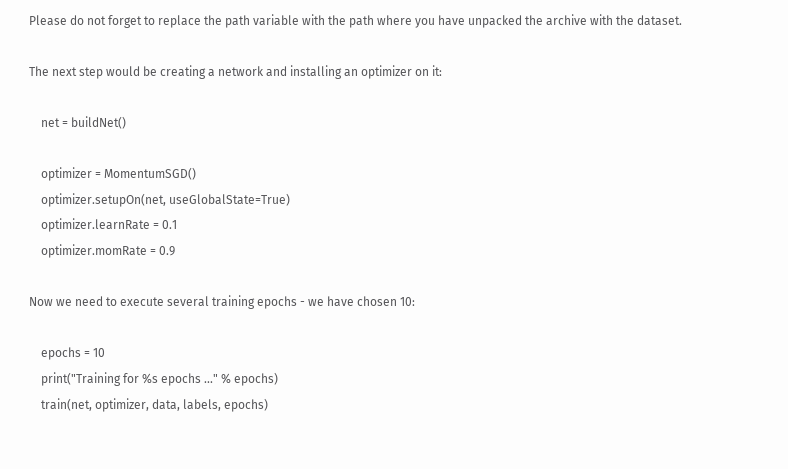Please do not forget to replace the path variable with the path where you have unpacked the archive with the dataset.

The next step would be creating a network and installing an optimizer on it:

    net = buildNet()

    optimizer = MomentumSGD()
    optimizer.setupOn(net, useGlobalState=True)
    optimizer.learnRate = 0.1
    optimizer.momRate = 0.9

Now we need to execute several training epochs - we have chosen 10:

    epochs = 10
    print("Training for %s epochs ..." % epochs)
    train(net, optimizer, data, labels, epochs)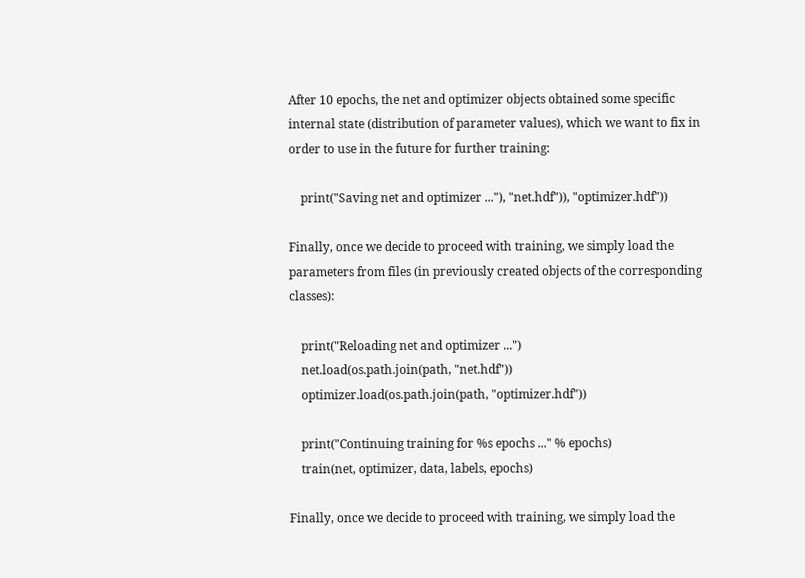After 10 epochs, the net and optimizer objects obtained some specific internal state (distribution of parameter values), which we want to fix in order to use in the future for further training:

    print("Saving net and optimizer ..."), "net.hdf")), "optimizer.hdf"))

Finally, once we decide to proceed with training, we simply load the parameters from files (in previously created objects of the corresponding classes):

    print("Reloading net and optimizer ...")
    net.load(os.path.join(path, "net.hdf"))
    optimizer.load(os.path.join(path, "optimizer.hdf"))

    print("Continuing training for %s epochs ..." % epochs)
    train(net, optimizer, data, labels, epochs)

Finally, once we decide to proceed with training, we simply load the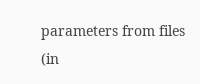parameters from files (in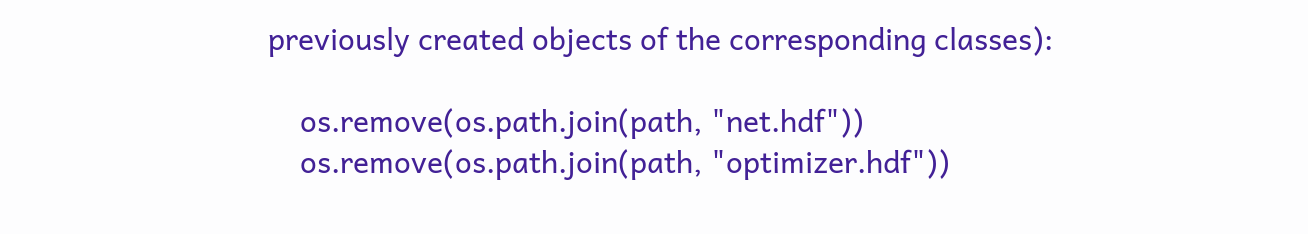previously created objects of the corresponding classes):

    os.remove(os.path.join(path, "net.hdf"))
    os.remove(os.path.join(path, "optimizer.hdf"))